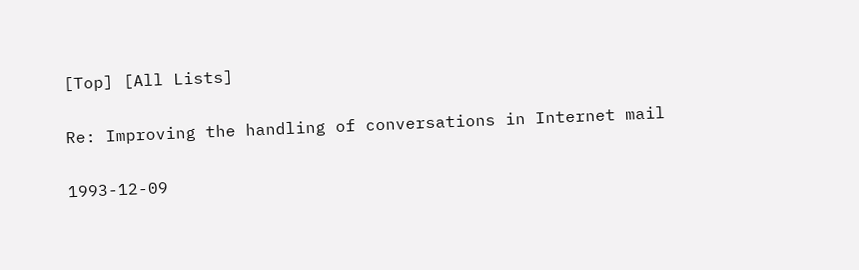[Top] [All Lists]

Re: Improving the handling of conversations in Internet mail

1993-12-09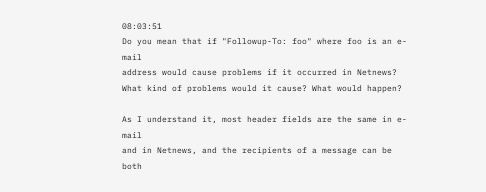08:03:51
Do you mean that if "Followup-To: foo" where foo is an e-mail
address would cause problems if it occurred in Netnews?
What kind of problems would it cause? What would happen?

As I understand it, most header fields are the same in e-mail
and in Netnews, and the recipients of a message can be both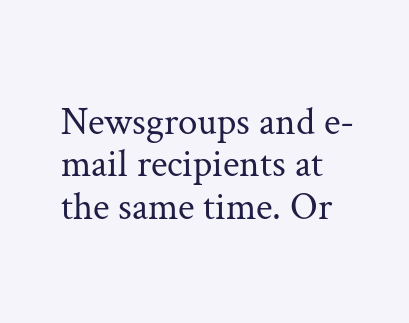Newsgroups and e-mail recipients at the same time. Or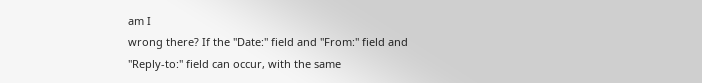am I
wrong there? If the "Date:" field and "From:" field and
"Reply-to:" field can occur, with the same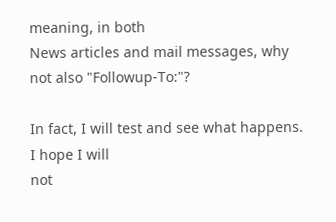meaning, in both
News articles and mail messages, why not also "Followup-To:"?

In fact, I will test and see what happens. I hope I will
not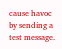cause havoc by sending a test message.